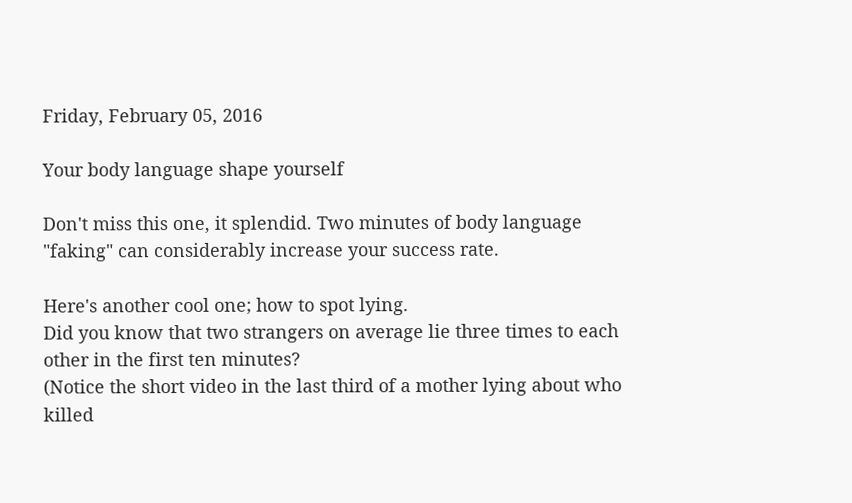Friday, February 05, 2016

Your body language shape yourself

Don't miss this one, it splendid. Two minutes of body language "faking" can considerably increase your success rate.

Here's another cool one; how to spot lying.
Did you know that two strangers on average lie three times to each other in the first ten minutes?
(Notice the short video in the last third of a mother lying about who killed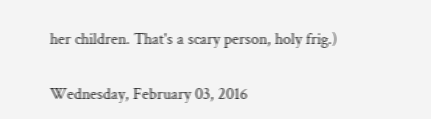her children. That's a scary person, holy frig.)

Wednesday, February 03, 2016